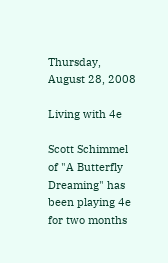Thursday, August 28, 2008

Living with 4e

Scott Schimmel of "A Butterfly Dreaming" has been playing 4e for two months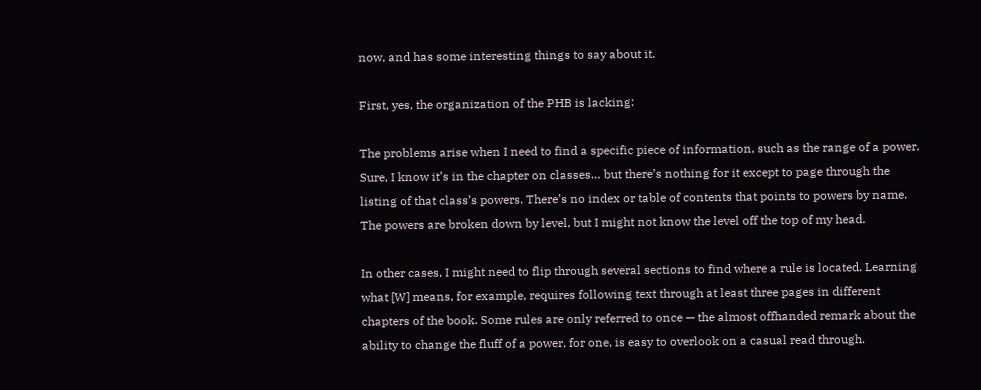now, and has some interesting things to say about it.

First, yes, the organization of the PHB is lacking:

The problems arise when I need to find a specific piece of information, such as the range of a power. Sure, I know it’s in the chapter on classes… but there’s nothing for it except to page through the listing of that class’s powers. There’s no index or table of contents that points to powers by name. The powers are broken down by level, but I might not know the level off the top of my head.

In other cases, I might need to flip through several sections to find where a rule is located. Learning what [W] means, for example, requires following text through at least three pages in different chapters of the book. Some rules are only referred to once — the almost offhanded remark about the ability to change the fluff of a power, for one, is easy to overlook on a casual read through.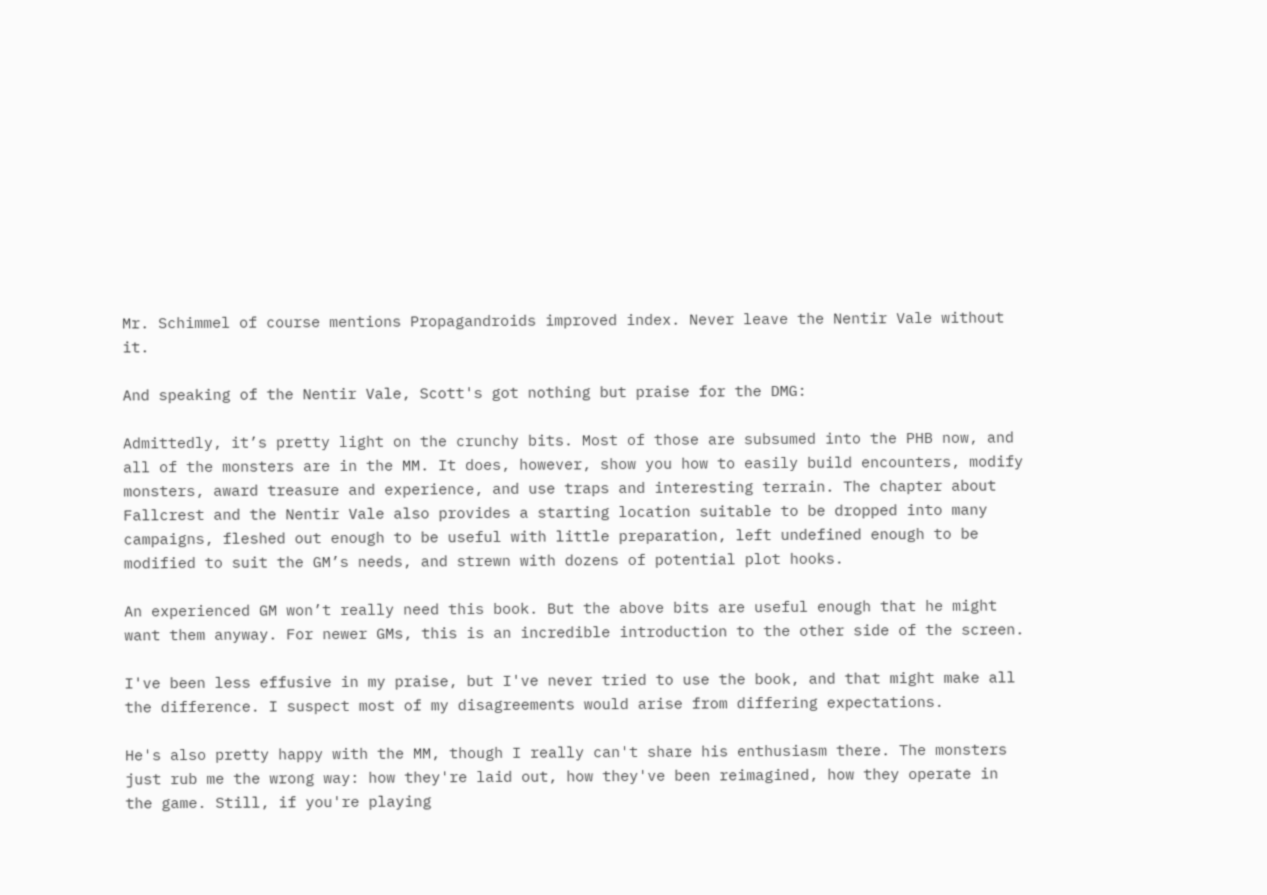Mr. Schimmel of course mentions Propagandroids improved index. Never leave the Nentir Vale without it.

And speaking of the Nentir Vale, Scott's got nothing but praise for the DMG:

Admittedly, it’s pretty light on the crunchy bits. Most of those are subsumed into the PHB now, and all of the monsters are in the MM. It does, however, show you how to easily build encounters, modify monsters, award treasure and experience, and use traps and interesting terrain. The chapter about Fallcrest and the Nentir Vale also provides a starting location suitable to be dropped into many campaigns, fleshed out enough to be useful with little preparation, left undefined enough to be modified to suit the GM’s needs, and strewn with dozens of potential plot hooks.

An experienced GM won’t really need this book. But the above bits are useful enough that he might want them anyway. For newer GMs, this is an incredible introduction to the other side of the screen.

I've been less effusive in my praise, but I've never tried to use the book, and that might make all the difference. I suspect most of my disagreements would arise from differing expectations.

He's also pretty happy with the MM, though I really can't share his enthusiasm there. The monsters just rub me the wrong way: how they're laid out, how they've been reimagined, how they operate in the game. Still, if you're playing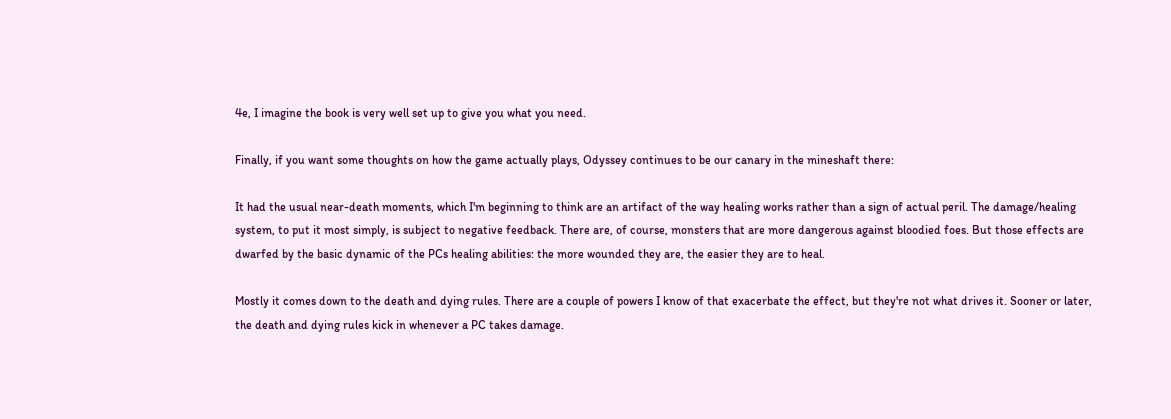4e, I imagine the book is very well set up to give you what you need.

Finally, if you want some thoughts on how the game actually plays, Odyssey continues to be our canary in the mineshaft there:

It had the usual near-death moments, which I'm beginning to think are an artifact of the way healing works rather than a sign of actual peril. The damage/healing system, to put it most simply, is subject to negative feedback. There are, of course, monsters that are more dangerous against bloodied foes. But those effects are dwarfed by the basic dynamic of the PCs healing abilities: the more wounded they are, the easier they are to heal.

Mostly it comes down to the death and dying rules. There are a couple of powers I know of that exacerbate the effect, but they're not what drives it. Sooner or later, the death and dying rules kick in whenever a PC takes damage.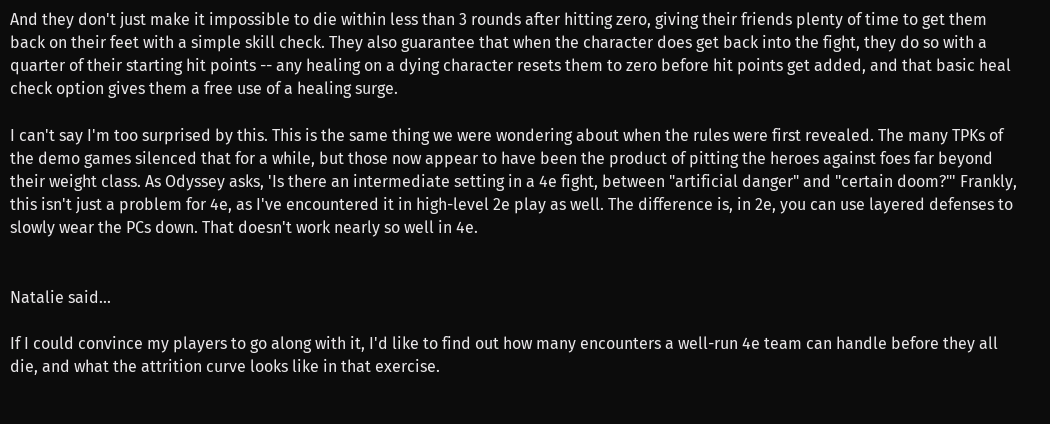And they don't just make it impossible to die within less than 3 rounds after hitting zero, giving their friends plenty of time to get them back on their feet with a simple skill check. They also guarantee that when the character does get back into the fight, they do so with a quarter of their starting hit points -- any healing on a dying character resets them to zero before hit points get added, and that basic heal check option gives them a free use of a healing surge.

I can't say I'm too surprised by this. This is the same thing we were wondering about when the rules were first revealed. The many TPKs of the demo games silenced that for a while, but those now appear to have been the product of pitting the heroes against foes far beyond their weight class. As Odyssey asks, 'Is there an intermediate setting in a 4e fight, between "artificial danger" and "certain doom?"' Frankly, this isn't just a problem for 4e, as I've encountered it in high-level 2e play as well. The difference is, in 2e, you can use layered defenses to slowly wear the PCs down. That doesn't work nearly so well in 4e.


Natalie said...

If I could convince my players to go along with it, I'd like to find out how many encounters a well-run 4e team can handle before they all die, and what the attrition curve looks like in that exercise.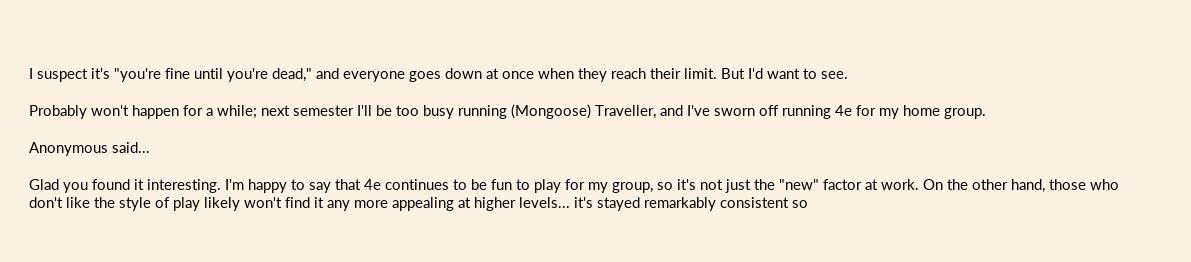I suspect it's "you're fine until you're dead," and everyone goes down at once when they reach their limit. But I'd want to see.

Probably won't happen for a while; next semester I'll be too busy running (Mongoose) Traveller, and I've sworn off running 4e for my home group.

Anonymous said...

Glad you found it interesting. I'm happy to say that 4e continues to be fun to play for my group, so it's not just the "new" factor at work. On the other hand, those who don't like the style of play likely won't find it any more appealing at higher levels... it's stayed remarkably consistent so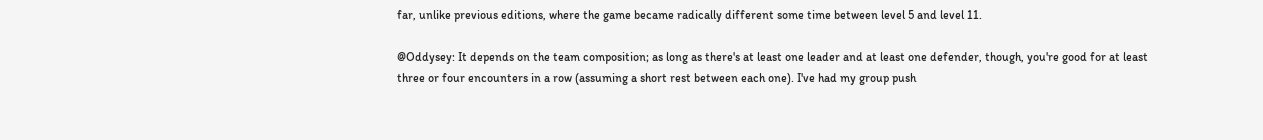far, unlike previous editions, where the game became radically different some time between level 5 and level 11.

@Oddysey: It depends on the team composition; as long as there's at least one leader and at least one defender, though, you're good for at least three or four encounters in a row (assuming a short rest between each one). I've had my group push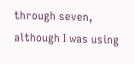through seven, although I was using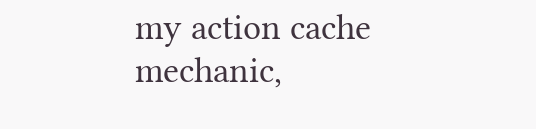my action cache mechanic,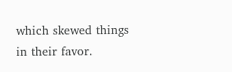which skewed things in their favor.